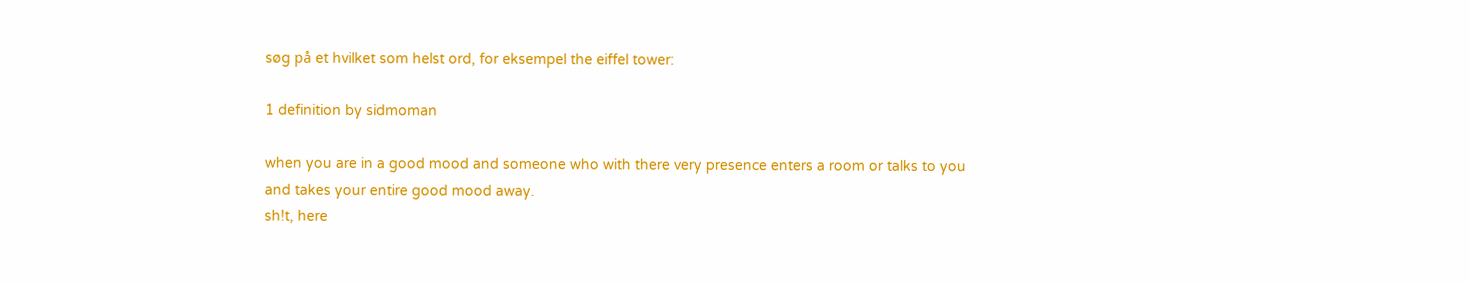søg på et hvilket som helst ord, for eksempel the eiffel tower:

1 definition by sidmoman

when you are in a good mood and someone who with there very presence enters a room or talks to you and takes your entire good mood away.
sh!t, here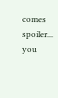comes spoiler...
you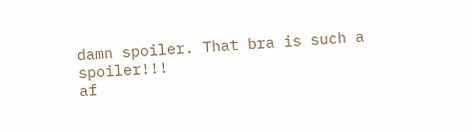damn spoiler. That bra is such a spoiler!!!
af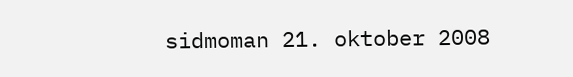sidmoman 21. oktober 2008